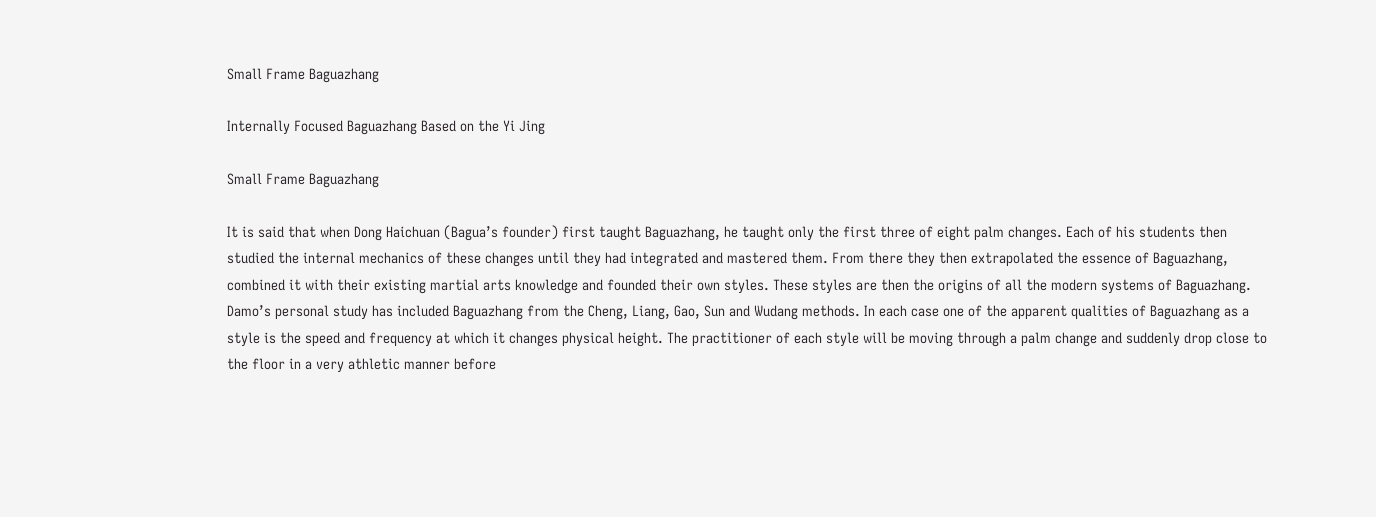Small Frame Baguazhang

Internally Focused Baguazhang Based on the Yi Jing

Small Frame Baguazhang

It is said that when Dong Haichuan (Bagua’s founder) first taught Baguazhang, he taught only the first three of eight palm changes. Each of his students then studied the internal mechanics of these changes until they had integrated and mastered them. From there they then extrapolated the essence of Baguazhang, combined it with their existing martial arts knowledge and founded their own styles. These styles are then the origins of all the modern systems of Baguazhang. Damo’s personal study has included Baguazhang from the Cheng, Liang, Gao, Sun and Wudang methods. In each case one of the apparent qualities of Baguazhang as a style is the speed and frequency at which it changes physical height. The practitioner of each style will be moving through a palm change and suddenly drop close to the floor in a very athletic manner before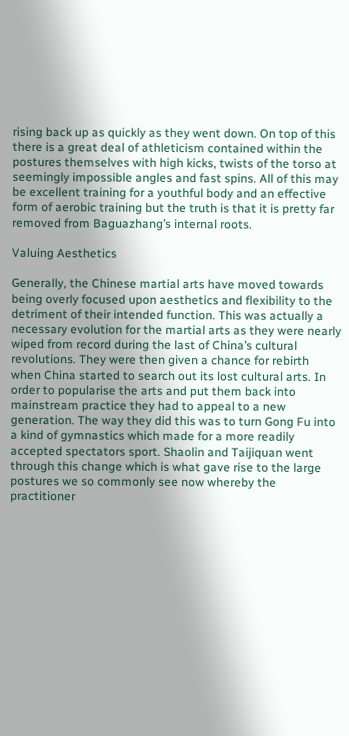rising back up as quickly as they went down. On top of this there is a great deal of athleticism contained within the postures themselves with high kicks, twists of the torso at seemingly impossible angles and fast spins. All of this may be excellent training for a youthful body and an effective form of aerobic training but the truth is that it is pretty far removed from Baguazhang’s internal roots.

Valuing Aesthetics

Generally, the Chinese martial arts have moved towards being overly focused upon aesthetics and flexibility to the detriment of their intended function. This was actually a necessary evolution for the martial arts as they were nearly wiped from record during the last of China’s cultural revolutions. They were then given a chance for rebirth when China started to search out its lost cultural arts. In order to popularise the arts and put them back into mainstream practice they had to appeal to a new generation. The way they did this was to turn Gong Fu into a kind of gymnastics which made for a more readily accepted spectators sport. Shaolin and Taijiquan went through this change which is what gave rise to the large postures we so commonly see now whereby the practitioner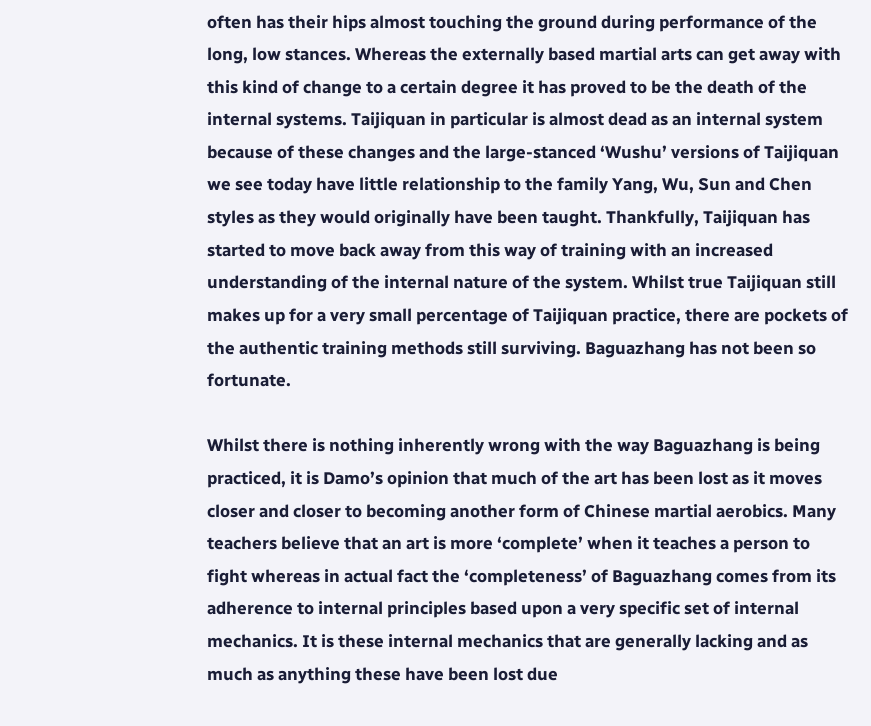often has their hips almost touching the ground during performance of the long, low stances. Whereas the externally based martial arts can get away with this kind of change to a certain degree it has proved to be the death of the internal systems. Taijiquan in particular is almost dead as an internal system because of these changes and the large-stanced ‘Wushu’ versions of Taijiquan we see today have little relationship to the family Yang, Wu, Sun and Chen styles as they would originally have been taught. Thankfully, Taijiquan has started to move back away from this way of training with an increased understanding of the internal nature of the system. Whilst true Taijiquan still makes up for a very small percentage of Taijiquan practice, there are pockets of the authentic training methods still surviving. Baguazhang has not been so fortunate.

Whilst there is nothing inherently wrong with the way Baguazhang is being practiced, it is Damo’s opinion that much of the art has been lost as it moves closer and closer to becoming another form of Chinese martial aerobics. Many teachers believe that an art is more ‘complete’ when it teaches a person to fight whereas in actual fact the ‘completeness’ of Baguazhang comes from its adherence to internal principles based upon a very specific set of internal mechanics. It is these internal mechanics that are generally lacking and as much as anything these have been lost due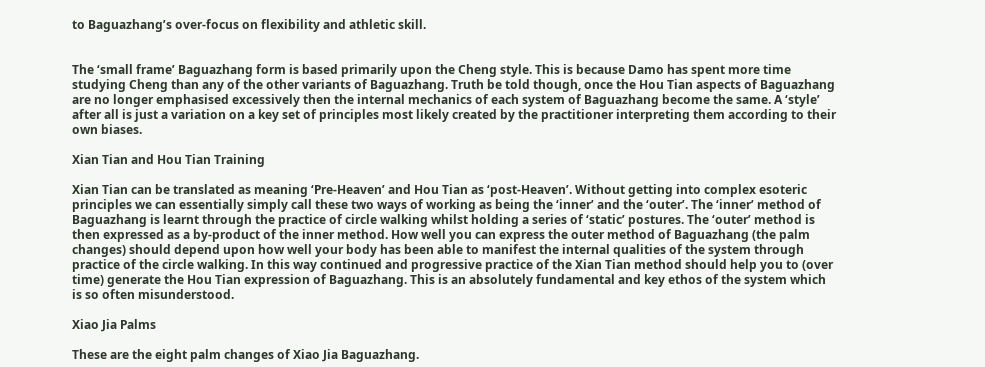to Baguazhang’s over-focus on flexibility and athletic skill.


The ‘small frame’ Baguazhang form is based primarily upon the Cheng style. This is because Damo has spent more time studying Cheng than any of the other variants of Baguazhang. Truth be told though, once the Hou Tian aspects of Baguazhang are no longer emphasised excessively then the internal mechanics of each system of Baguazhang become the same. A ‘style’ after all is just a variation on a key set of principles most likely created by the practitioner interpreting them according to their own biases.

Xian Tian and Hou Tian Training

Xian Tian can be translated as meaning ‘Pre-Heaven’ and Hou Tian as ‘post-Heaven’. Without getting into complex esoteric principles we can essentially simply call these two ways of working as being the ‘inner’ and the ‘outer’. The ‘inner’ method of Baguazhang is learnt through the practice of circle walking whilst holding a series of ‘static’ postures. The ‘outer’ method is then expressed as a by-product of the inner method. How well you can express the outer method of Baguazhang (the palm changes) should depend upon how well your body has been able to manifest the internal qualities of the system through practice of the circle walking. In this way continued and progressive practice of the Xian Tian method should help you to (over time) generate the Hou Tian expression of Baguazhang. This is an absolutely fundamental and key ethos of the system which is so often misunderstood.

Xiao Jia Palms

These are the eight palm changes of Xiao Jia Baguazhang.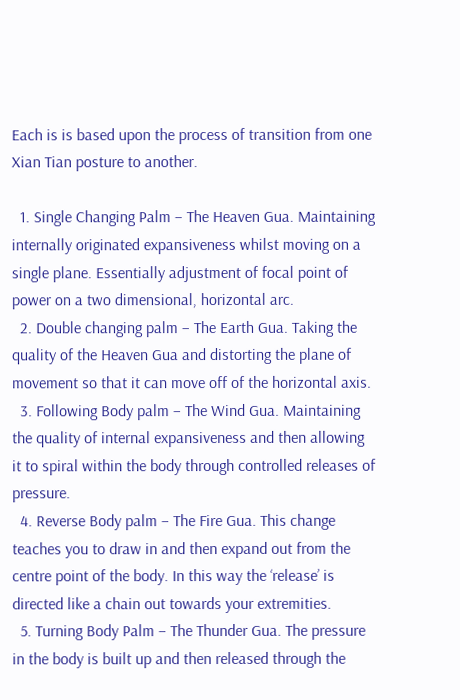Each is is based upon the process of transition from one Xian Tian posture to another.

  1. Single Changing Palm – The Heaven Gua. Maintaining internally originated expansiveness whilst moving on a single plane. Essentially adjustment of focal point of power on a two dimensional, horizontal arc.
  2. Double changing palm – The Earth Gua. Taking the quality of the Heaven Gua and distorting the plane of movement so that it can move off of the horizontal axis.
  3. Following Body palm – The Wind Gua. Maintaining the quality of internal expansiveness and then allowing it to spiral within the body through controlled releases of pressure.
  4. Reverse Body palm – The Fire Gua. This change teaches you to draw in and then expand out from the centre point of the body. In this way the ‘release’ is directed like a chain out towards your extremities.
  5. Turning Body Palm – The Thunder Gua. The pressure in the body is built up and then released through the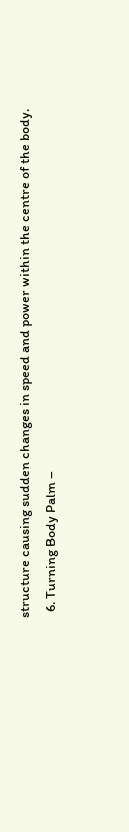structure causing sudden changes in speed and power within the centre of the body.
  6. Turning Body Palm –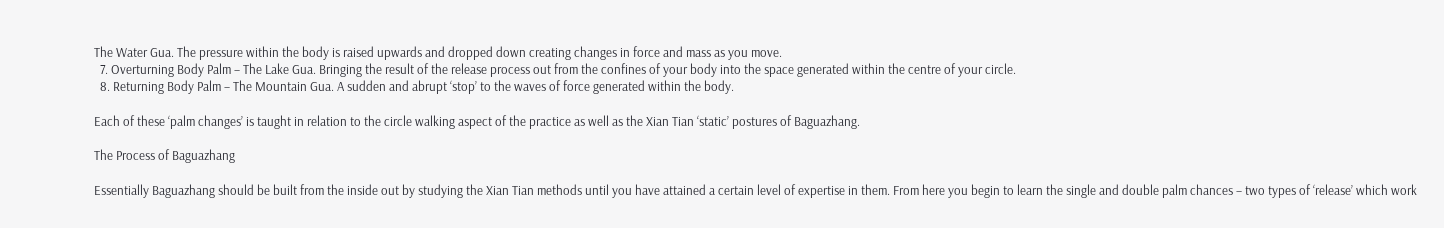The Water Gua. The pressure within the body is raised upwards and dropped down creating changes in force and mass as you move.
  7. Overturning Body Palm – The Lake Gua. Bringing the result of the release process out from the confines of your body into the space generated within the centre of your circle.
  8. Returning Body Palm – The Mountain Gua. A sudden and abrupt ‘stop’ to the waves of force generated within the body.

Each of these ‘palm changes’ is taught in relation to the circle walking aspect of the practice as well as the Xian Tian ‘static’ postures of Baguazhang.

The Process of Baguazhang

Essentially Baguazhang should be built from the inside out by studying the Xian Tian methods until you have attained a certain level of expertise in them. From here you begin to learn the single and double palm chances – two types of ‘release’ which work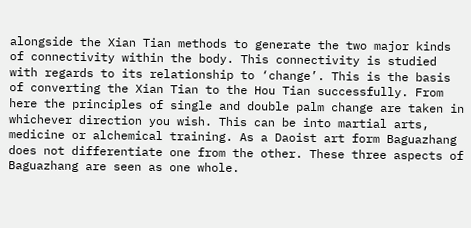alongside the Xian Tian methods to generate the two major kinds of connectivity within the body. This connectivity is studied with regards to its relationship to ‘change’. This is the basis of converting the Xian Tian to the Hou Tian successfully. From here the principles of single and double palm change are taken in whichever direction you wish. This can be into martial arts, medicine or alchemical training. As a Daoist art form Baguazhang does not differentiate one from the other. These three aspects of Baguazhang are seen as one whole.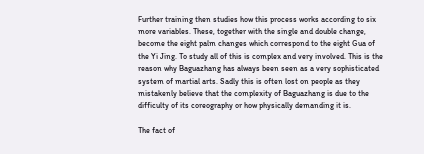Further training then studies how this process works according to six more variables. These, together with the single and double change, become the eight palm changes which correspond to the eight Gua of the Yi Jing. To study all of this is complex and very involved. This is the reason why Baguazhang has always been seen as a very sophisticated system of martial arts. Sadly this is often lost on people as they mistakenly believe that the complexity of Baguazhang is due to the difficulty of its coreography or how physically demanding it is.

The fact of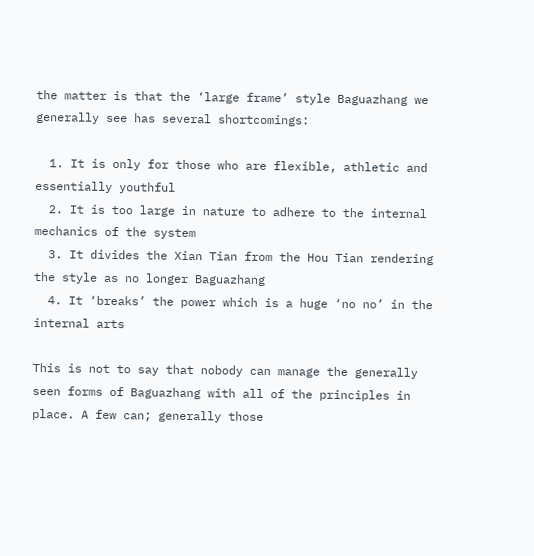the matter is that the ‘large frame’ style Baguazhang we generally see has several shortcomings:

  1. It is only for those who are flexible, athletic and essentially youthful
  2. It is too large in nature to adhere to the internal mechanics of the system
  3. It divides the Xian Tian from the Hou Tian rendering the style as no longer Baguazhang
  4. It ‘breaks’ the power which is a huge ‘no no’ in the internal arts

This is not to say that nobody can manage the generally seen forms of Baguazhang with all of the principles in place. A few can; generally those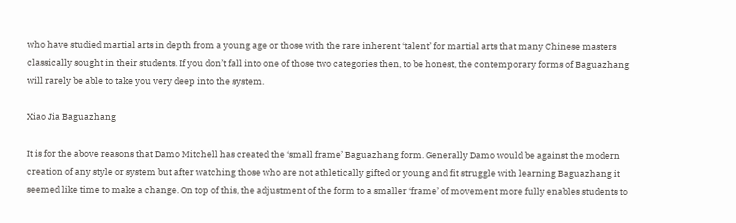who have studied martial arts in depth from a young age or those with the rare inherent ‘talent’ for martial arts that many Chinese masters classically sought in their students. If you don’t fall into one of those two categories then, to be honest, the contemporary forms of Baguazhang will rarely be able to take you very deep into the system.

Xiao Jia Baguazhang

It is for the above reasons that Damo Mitchell has created the ‘small frame’ Baguazhang form. Generally Damo would be against the modern creation of any style or system but after watching those who are not athletically gifted or young and fit struggle with learning Baguazhang it seemed like time to make a change. On top of this, the adjustment of the form to a smaller ‘frame’ of movement more fully enables students to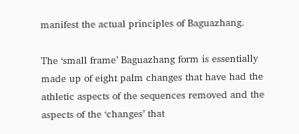manifest the actual principles of Baguazhang.

The ‘small frame’ Baguazhang form is essentially made up of eight palm changes that have had the athletic aspects of the sequences removed and the aspects of the ‘changes’ that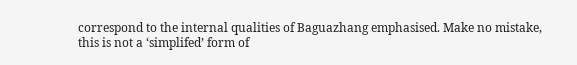correspond to the internal qualities of Baguazhang emphasised. Make no mistake, this is not a ‘simplifed’ form of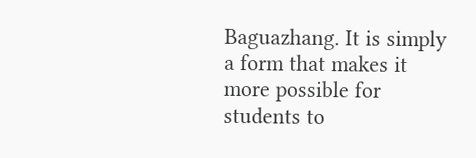Baguazhang. It is simply a form that makes it more possible for students to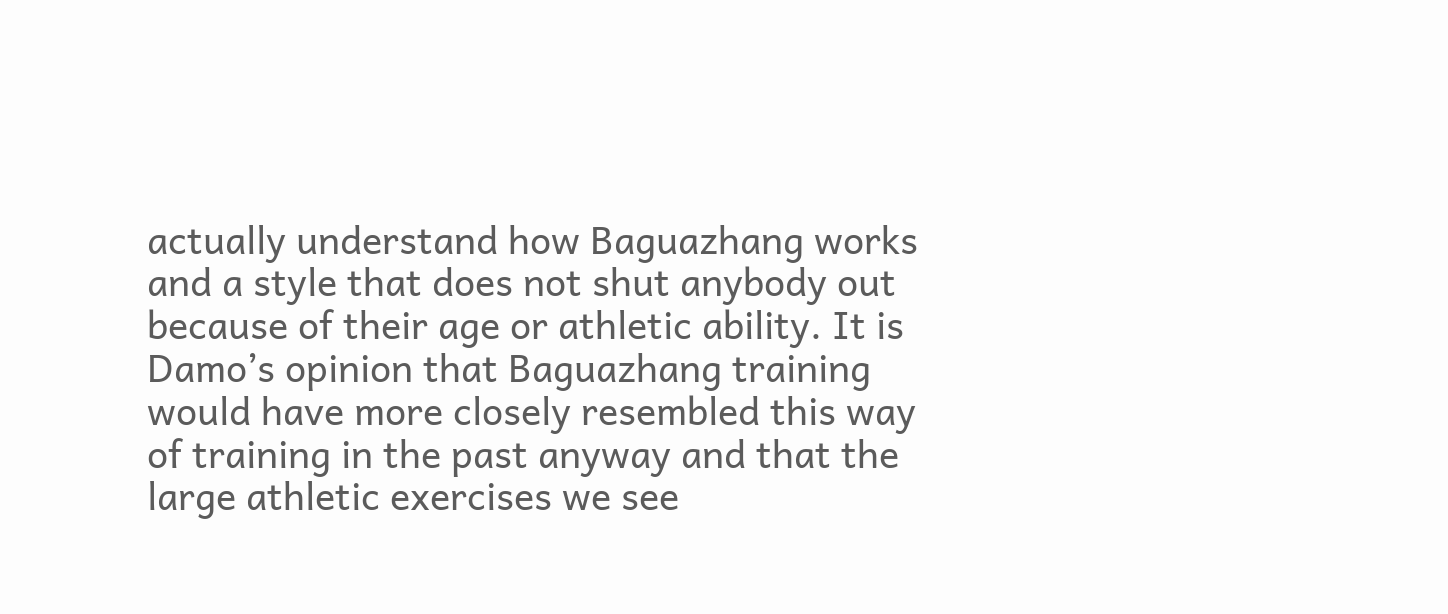actually understand how Baguazhang works and a style that does not shut anybody out because of their age or athletic ability. It is Damo’s opinion that Baguazhang training would have more closely resembled this way of training in the past anyway and that the large athletic exercises we see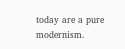today are a pure modernism.